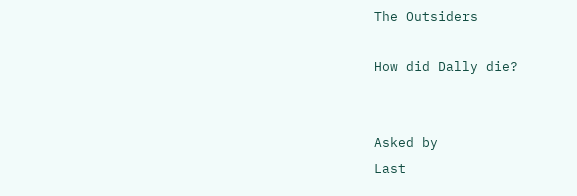The Outsiders

How did Dally die?


Asked by
Last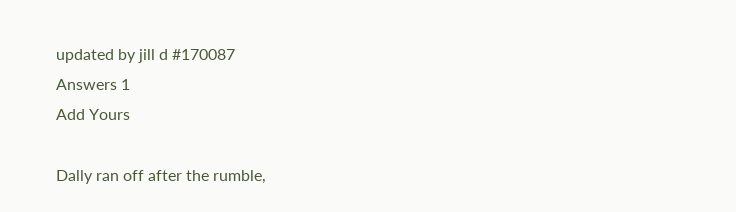updated by jill d #170087
Answers 1
Add Yours

Dally ran off after the rumble,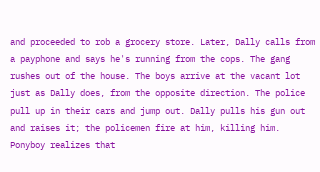and proceeded to rob a grocery store. Later, Dally calls from a payphone and says he's running from the cops. The gang rushes out of the house. The boys arrive at the vacant lot just as Dally does, from the opposite direction. The police pull up in their cars and jump out. Dally pulls his gun out and raises it; the policemen fire at him, killing him. Ponyboy realizes that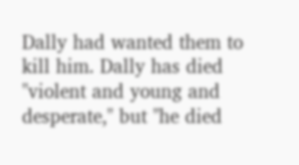Dally had wanted them to kill him. Dally has died "violent and young and desperate," but "he died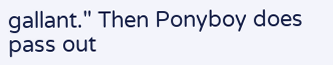gallant." Then Ponyboy does pass out